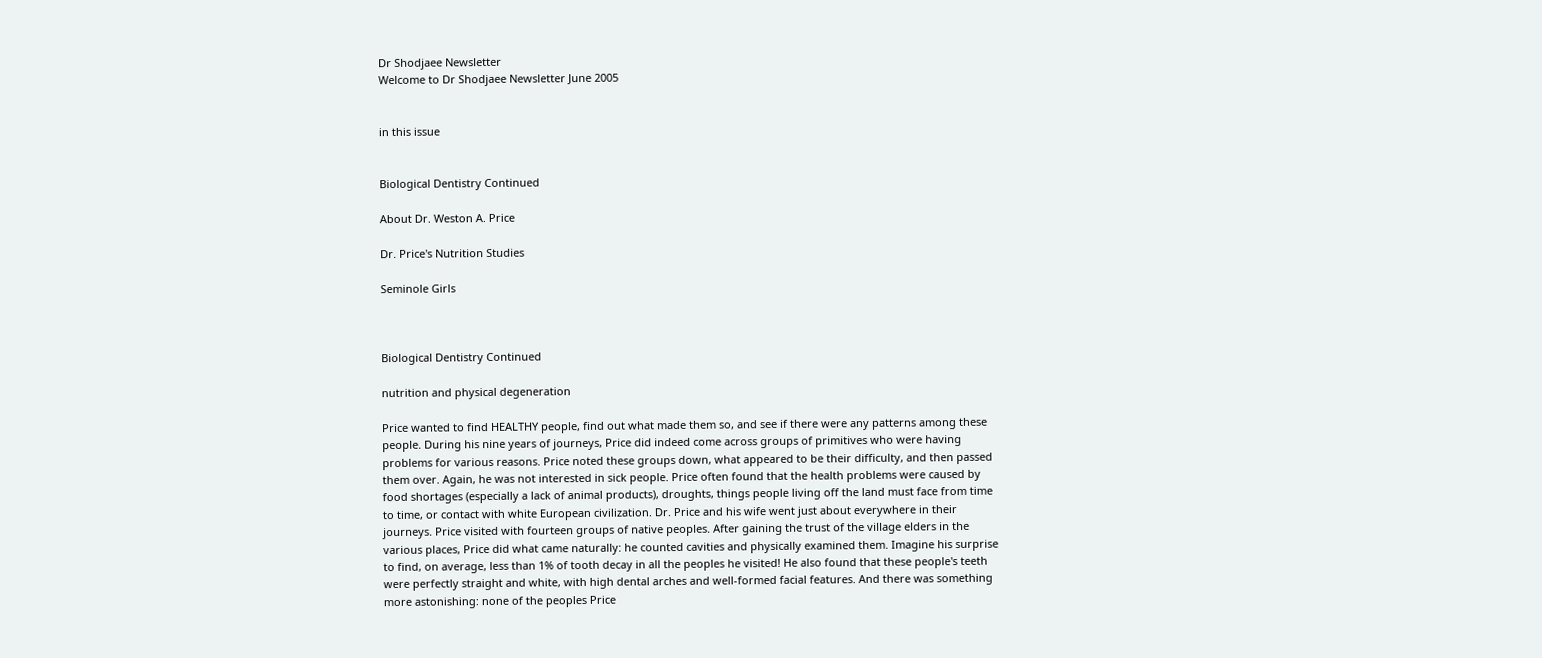Dr Shodjaee Newsletter
Welcome to Dr Shodjaee Newsletter June 2005


in this issue


Biological Dentistry Continued

About Dr. Weston A. Price

Dr. Price's Nutrition Studies

Seminole Girls



Biological Dentistry Continued

nutrition and physical degeneration

Price wanted to find HEALTHY people, find out what made them so, and see if there were any patterns among these people. During his nine years of journeys, Price did indeed come across groups of primitives who were having problems for various reasons. Price noted these groups down, what appeared to be their difficulty, and then passed them over. Again, he was not interested in sick people. Price often found that the health problems were caused by food shortages (especially a lack of animal products), droughts, things people living off the land must face from time to time, or contact with white European civilization. Dr. Price and his wife went just about everywhere in their journeys. Price visited with fourteen groups of native peoples. After gaining the trust of the village elders in the various places, Price did what came naturally: he counted cavities and physically examined them. Imagine his surprise to find, on average, less than 1% of tooth decay in all the peoples he visited! He also found that these people's teeth were perfectly straight and white, with high dental arches and well-formed facial features. And there was something more astonishing: none of the peoples Price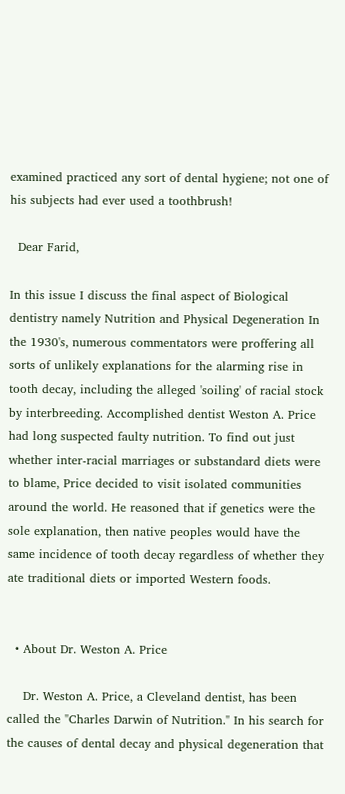examined practiced any sort of dental hygiene; not one of his subjects had ever used a toothbrush!

  Dear Farid,

In this issue I discuss the final aspect of Biological dentistry namely Nutrition and Physical Degeneration In the 1930's, numerous commentators were proffering all sorts of unlikely explanations for the alarming rise in tooth decay, including the alleged 'soiling' of racial stock by interbreeding. Accomplished dentist Weston A. Price had long suspected faulty nutrition. To find out just whether inter-racial marriages or substandard diets were to blame, Price decided to visit isolated communities around the world. He reasoned that if genetics were the sole explanation, then native peoples would have the same incidence of tooth decay regardless of whether they ate traditional diets or imported Western foods.


  • About Dr. Weston A. Price

    Dr. Weston A. Price, a Cleveland dentist, has been called the "Charles Darwin of Nutrition." In his search for the causes of dental decay and physical degeneration that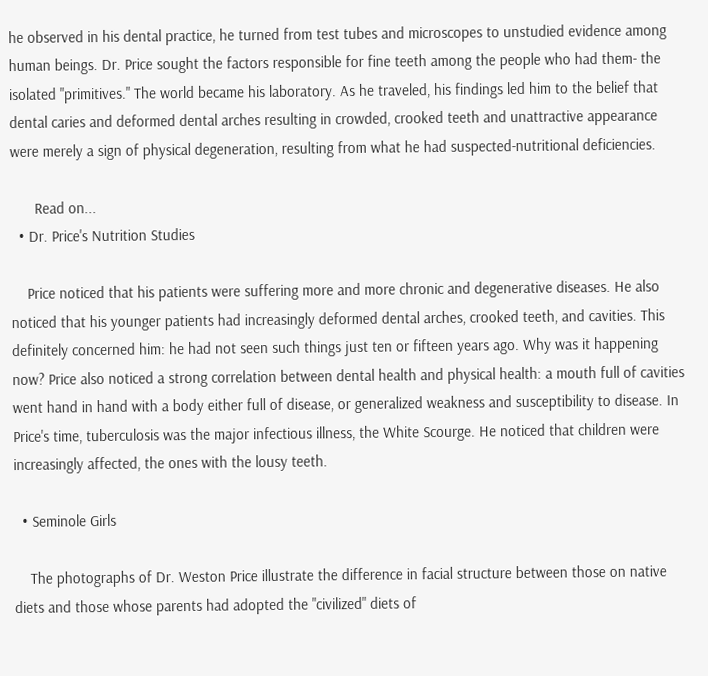he observed in his dental practice, he turned from test tubes and microscopes to unstudied evidence among human beings. Dr. Price sought the factors responsible for fine teeth among the people who had them- the isolated "primitives." The world became his laboratory. As he traveled, his findings led him to the belief that dental caries and deformed dental arches resulting in crowded, crooked teeth and unattractive appearance were merely a sign of physical degeneration, resulting from what he had suspected-nutritional deficiencies.

      Read on...
  • Dr. Price's Nutrition Studies

    Price noticed that his patients were suffering more and more chronic and degenerative diseases. He also noticed that his younger patients had increasingly deformed dental arches, crooked teeth, and cavities. This definitely concerned him: he had not seen such things just ten or fifteen years ago. Why was it happening now? Price also noticed a strong correlation between dental health and physical health: a mouth full of cavities went hand in hand with a body either full of disease, or generalized weakness and susceptibility to disease. In Price's time, tuberculosis was the major infectious illness, the White Scourge. He noticed that children were increasingly affected, the ones with the lousy teeth.

  • Seminole Girls

    The photographs of Dr. Weston Price illustrate the difference in facial structure between those on native diets and those whose parents had adopted the "civilized" diets of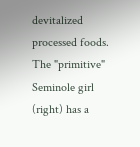devitalized processed foods. The "primitive" Seminole girl (right) has a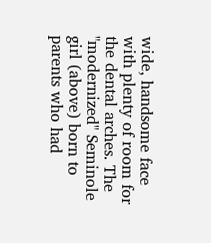wide, handsome face with plenty of room for the dental arches. The "modernized" Seminole girl (above) born to parents who had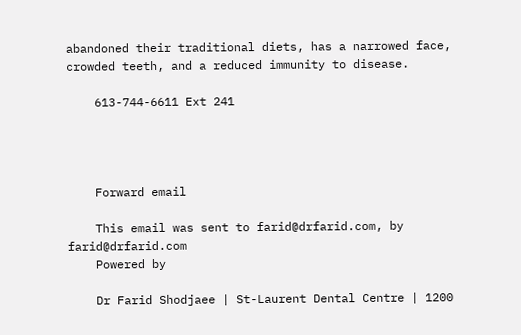abandoned their traditional diets, has a narrowed face, crowded teeth, and a reduced immunity to disease.

    613-744-6611 Ext 241




    Forward email

    This email was sent to farid@drfarid.com, by farid@drfarid.com
    Powered by

    Dr Farid Shodjaee | St-Laurent Dental Centre | 1200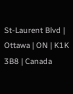St-Laurent Blvd | Ottawa | ON | K1K 3B8 | Canada